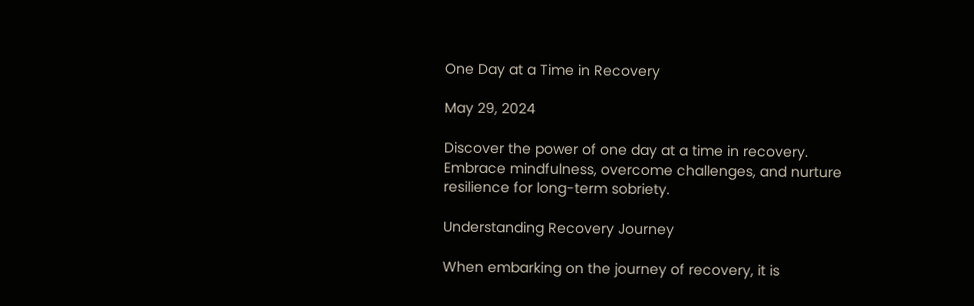One Day at a Time in Recovery

May 29, 2024

Discover the power of one day at a time in recovery. Embrace mindfulness, overcome challenges, and nurture resilience for long-term sobriety.

Understanding Recovery Journey

When embarking on the journey of recovery, it is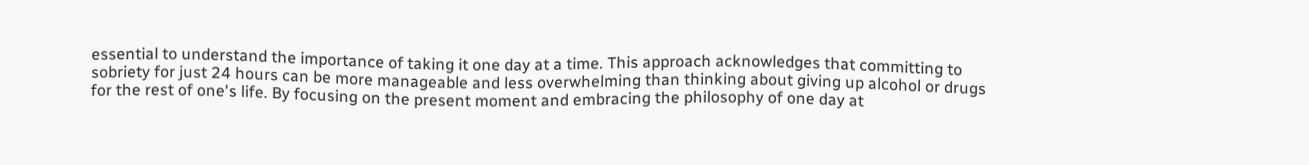essential to understand the importance of taking it one day at a time. This approach acknowledges that committing to sobriety for just 24 hours can be more manageable and less overwhelming than thinking about giving up alcohol or drugs for the rest of one's life. By focusing on the present moment and embracing the philosophy of one day at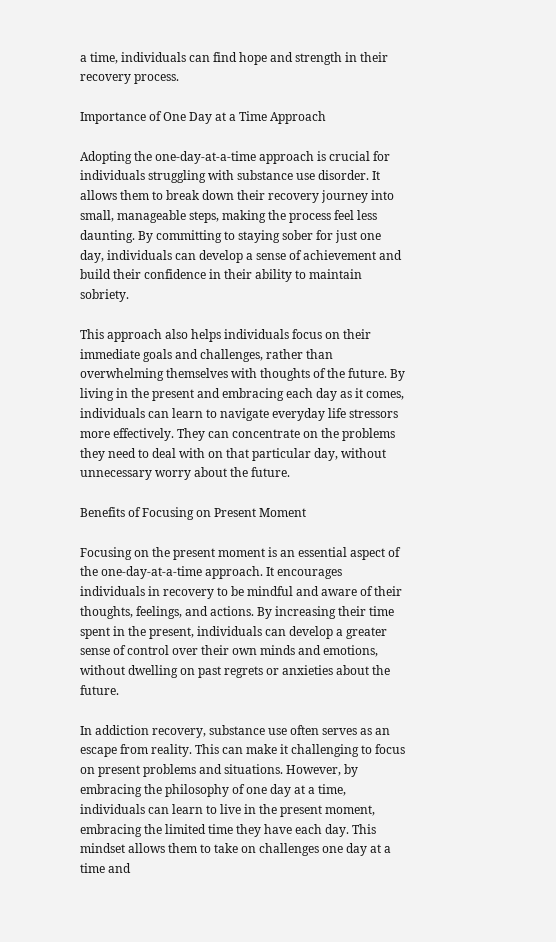a time, individuals can find hope and strength in their recovery process.

Importance of One Day at a Time Approach

Adopting the one-day-at-a-time approach is crucial for individuals struggling with substance use disorder. It allows them to break down their recovery journey into small, manageable steps, making the process feel less daunting. By committing to staying sober for just one day, individuals can develop a sense of achievement and build their confidence in their ability to maintain sobriety.

This approach also helps individuals focus on their immediate goals and challenges, rather than overwhelming themselves with thoughts of the future. By living in the present and embracing each day as it comes, individuals can learn to navigate everyday life stressors more effectively. They can concentrate on the problems they need to deal with on that particular day, without unnecessary worry about the future.

Benefits of Focusing on Present Moment

Focusing on the present moment is an essential aspect of the one-day-at-a-time approach. It encourages individuals in recovery to be mindful and aware of their thoughts, feelings, and actions. By increasing their time spent in the present, individuals can develop a greater sense of control over their own minds and emotions, without dwelling on past regrets or anxieties about the future.

In addiction recovery, substance use often serves as an escape from reality. This can make it challenging to focus on present problems and situations. However, by embracing the philosophy of one day at a time, individuals can learn to live in the present moment, embracing the limited time they have each day. This mindset allows them to take on challenges one day at a time and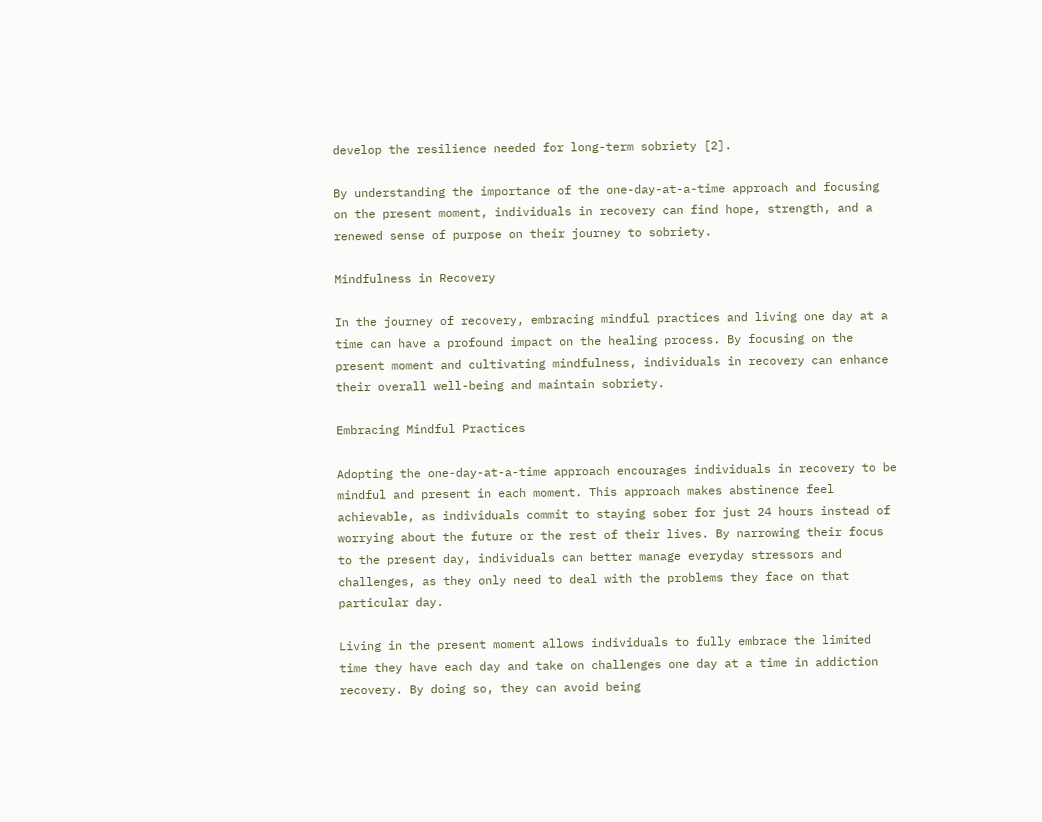develop the resilience needed for long-term sobriety [2].

By understanding the importance of the one-day-at-a-time approach and focusing on the present moment, individuals in recovery can find hope, strength, and a renewed sense of purpose on their journey to sobriety.

Mindfulness in Recovery

In the journey of recovery, embracing mindful practices and living one day at a time can have a profound impact on the healing process. By focusing on the present moment and cultivating mindfulness, individuals in recovery can enhance their overall well-being and maintain sobriety.

Embracing Mindful Practices

Adopting the one-day-at-a-time approach encourages individuals in recovery to be mindful and present in each moment. This approach makes abstinence feel achievable, as individuals commit to staying sober for just 24 hours instead of worrying about the future or the rest of their lives. By narrowing their focus to the present day, individuals can better manage everyday stressors and challenges, as they only need to deal with the problems they face on that particular day.

Living in the present moment allows individuals to fully embrace the limited time they have each day and take on challenges one day at a time in addiction recovery. By doing so, they can avoid being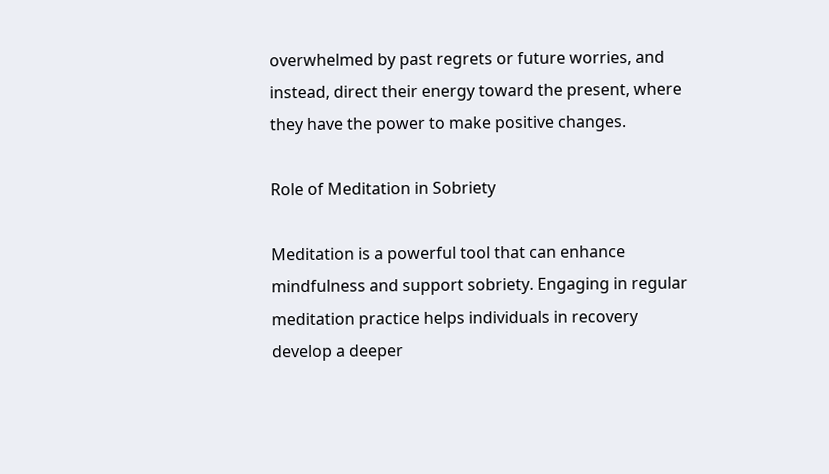overwhelmed by past regrets or future worries, and instead, direct their energy toward the present, where they have the power to make positive changes.

Role of Meditation in Sobriety

Meditation is a powerful tool that can enhance mindfulness and support sobriety. Engaging in regular meditation practice helps individuals in recovery develop a deeper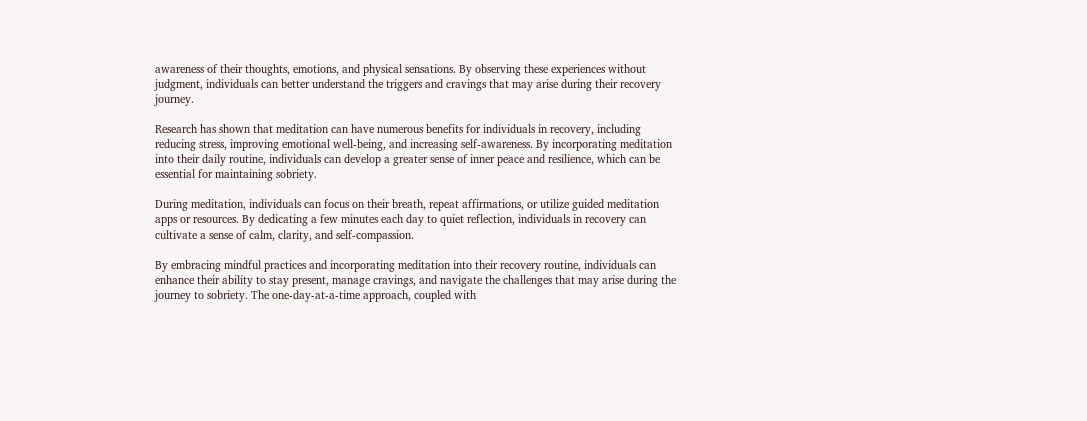awareness of their thoughts, emotions, and physical sensations. By observing these experiences without judgment, individuals can better understand the triggers and cravings that may arise during their recovery journey.

Research has shown that meditation can have numerous benefits for individuals in recovery, including reducing stress, improving emotional well-being, and increasing self-awareness. By incorporating meditation into their daily routine, individuals can develop a greater sense of inner peace and resilience, which can be essential for maintaining sobriety.

During meditation, individuals can focus on their breath, repeat affirmations, or utilize guided meditation apps or resources. By dedicating a few minutes each day to quiet reflection, individuals in recovery can cultivate a sense of calm, clarity, and self-compassion.

By embracing mindful practices and incorporating meditation into their recovery routine, individuals can enhance their ability to stay present, manage cravings, and navigate the challenges that may arise during the journey to sobriety. The one-day-at-a-time approach, coupled with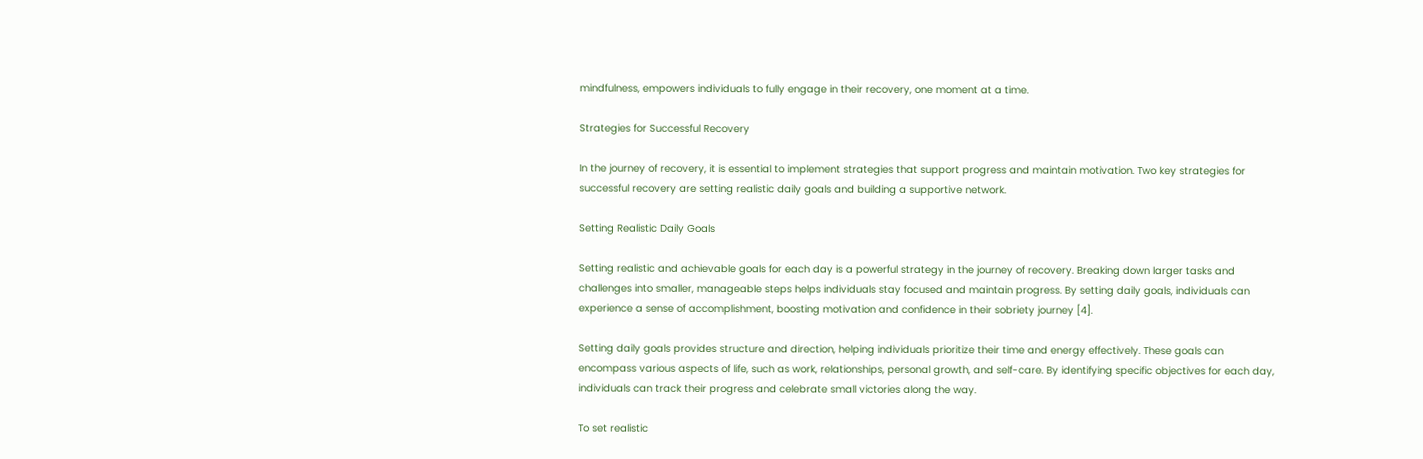mindfulness, empowers individuals to fully engage in their recovery, one moment at a time.

Strategies for Successful Recovery

In the journey of recovery, it is essential to implement strategies that support progress and maintain motivation. Two key strategies for successful recovery are setting realistic daily goals and building a supportive network.

Setting Realistic Daily Goals

Setting realistic and achievable goals for each day is a powerful strategy in the journey of recovery. Breaking down larger tasks and challenges into smaller, manageable steps helps individuals stay focused and maintain progress. By setting daily goals, individuals can experience a sense of accomplishment, boosting motivation and confidence in their sobriety journey [4].

Setting daily goals provides structure and direction, helping individuals prioritize their time and energy effectively. These goals can encompass various aspects of life, such as work, relationships, personal growth, and self-care. By identifying specific objectives for each day, individuals can track their progress and celebrate small victories along the way.

To set realistic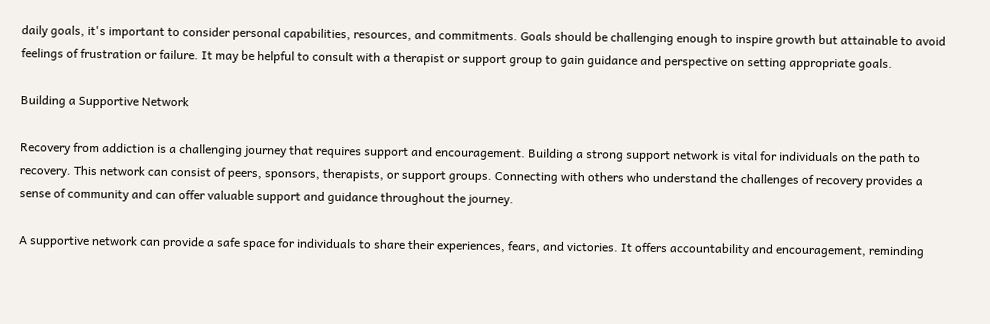daily goals, it's important to consider personal capabilities, resources, and commitments. Goals should be challenging enough to inspire growth but attainable to avoid feelings of frustration or failure. It may be helpful to consult with a therapist or support group to gain guidance and perspective on setting appropriate goals.

Building a Supportive Network

Recovery from addiction is a challenging journey that requires support and encouragement. Building a strong support network is vital for individuals on the path to recovery. This network can consist of peers, sponsors, therapists, or support groups. Connecting with others who understand the challenges of recovery provides a sense of community and can offer valuable support and guidance throughout the journey.

A supportive network can provide a safe space for individuals to share their experiences, fears, and victories. It offers accountability and encouragement, reminding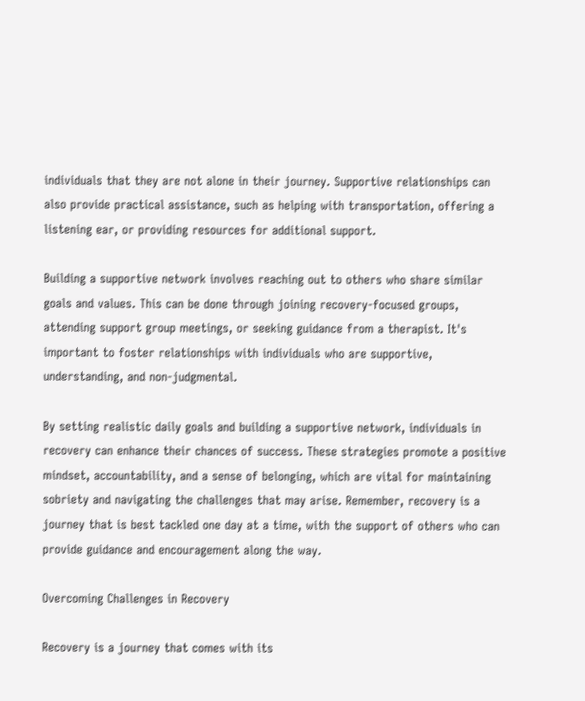individuals that they are not alone in their journey. Supportive relationships can also provide practical assistance, such as helping with transportation, offering a listening ear, or providing resources for additional support.

Building a supportive network involves reaching out to others who share similar goals and values. This can be done through joining recovery-focused groups, attending support group meetings, or seeking guidance from a therapist. It's important to foster relationships with individuals who are supportive, understanding, and non-judgmental.

By setting realistic daily goals and building a supportive network, individuals in recovery can enhance their chances of success. These strategies promote a positive mindset, accountability, and a sense of belonging, which are vital for maintaining sobriety and navigating the challenges that may arise. Remember, recovery is a journey that is best tackled one day at a time, with the support of others who can provide guidance and encouragement along the way.

Overcoming Challenges in Recovery

Recovery is a journey that comes with its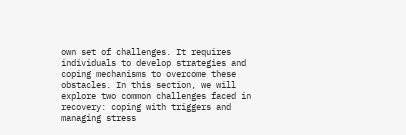own set of challenges. It requires individuals to develop strategies and coping mechanisms to overcome these obstacles. In this section, we will explore two common challenges faced in recovery: coping with triggers and managing stress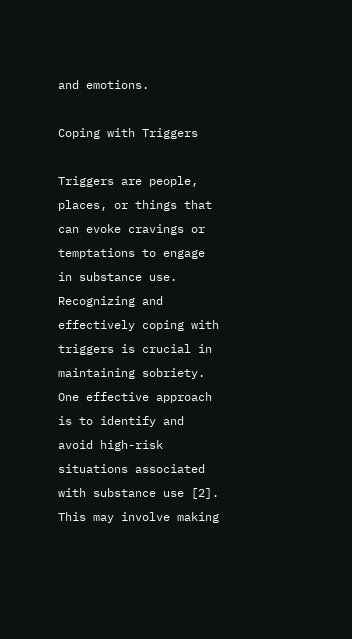and emotions.

Coping with Triggers

Triggers are people, places, or things that can evoke cravings or temptations to engage in substance use. Recognizing and effectively coping with triggers is crucial in maintaining sobriety. One effective approach is to identify and avoid high-risk situations associated with substance use [2]. This may involve making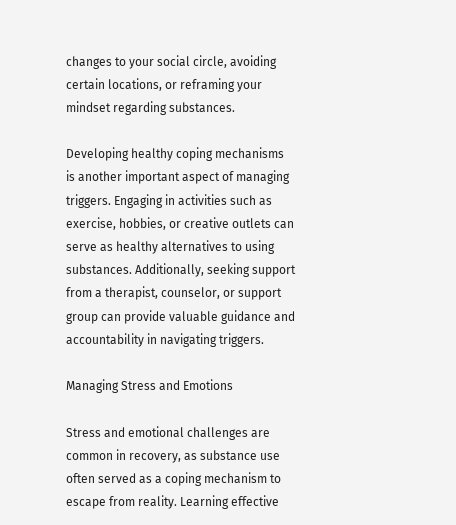changes to your social circle, avoiding certain locations, or reframing your mindset regarding substances.

Developing healthy coping mechanisms is another important aspect of managing triggers. Engaging in activities such as exercise, hobbies, or creative outlets can serve as healthy alternatives to using substances. Additionally, seeking support from a therapist, counselor, or support group can provide valuable guidance and accountability in navigating triggers.

Managing Stress and Emotions

Stress and emotional challenges are common in recovery, as substance use often served as a coping mechanism to escape from reality. Learning effective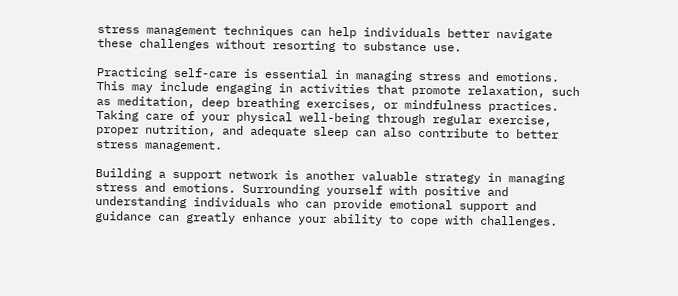stress management techniques can help individuals better navigate these challenges without resorting to substance use.

Practicing self-care is essential in managing stress and emotions. This may include engaging in activities that promote relaxation, such as meditation, deep breathing exercises, or mindfulness practices. Taking care of your physical well-being through regular exercise, proper nutrition, and adequate sleep can also contribute to better stress management.

Building a support network is another valuable strategy in managing stress and emotions. Surrounding yourself with positive and understanding individuals who can provide emotional support and guidance can greatly enhance your ability to cope with challenges.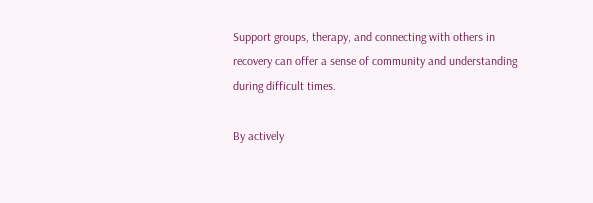Support groups, therapy, and connecting with others in recovery can offer a sense of community and understanding during difficult times.

By actively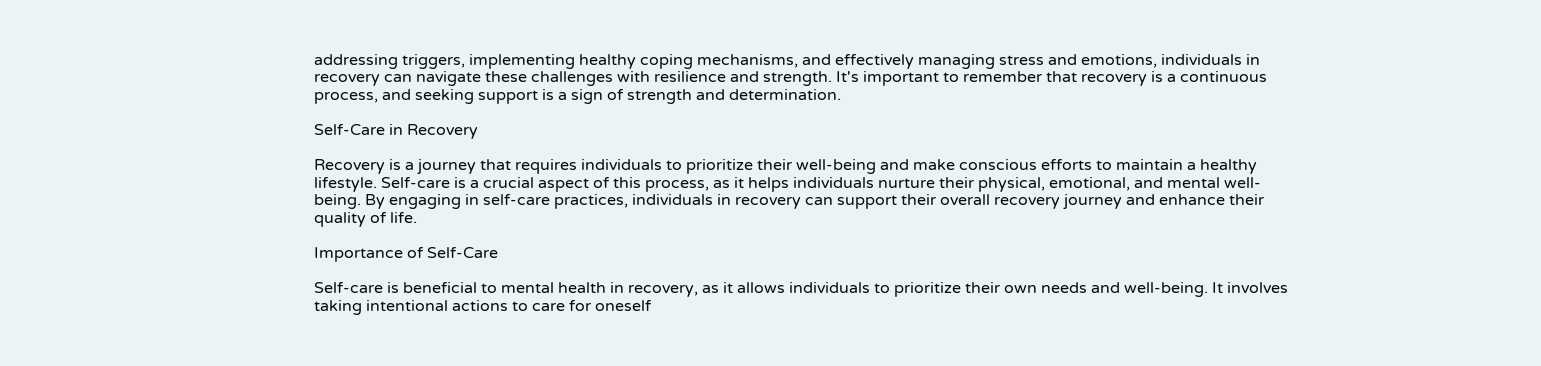addressing triggers, implementing healthy coping mechanisms, and effectively managing stress and emotions, individuals in recovery can navigate these challenges with resilience and strength. It's important to remember that recovery is a continuous process, and seeking support is a sign of strength and determination.

Self-Care in Recovery

Recovery is a journey that requires individuals to prioritize their well-being and make conscious efforts to maintain a healthy lifestyle. Self-care is a crucial aspect of this process, as it helps individuals nurture their physical, emotional, and mental well-being. By engaging in self-care practices, individuals in recovery can support their overall recovery journey and enhance their quality of life.

Importance of Self-Care

Self-care is beneficial to mental health in recovery, as it allows individuals to prioritize their own needs and well-being. It involves taking intentional actions to care for oneself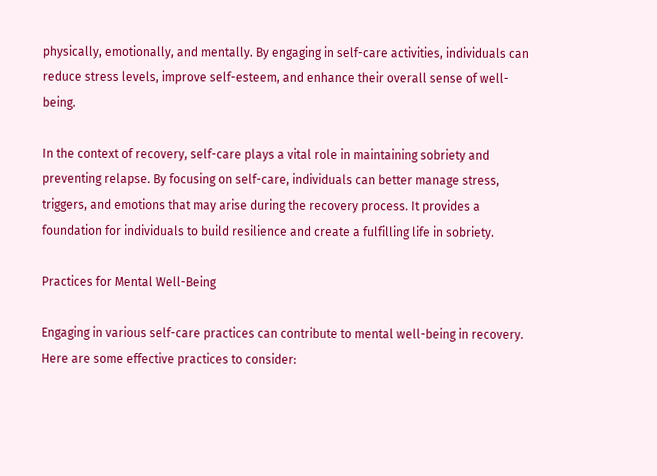physically, emotionally, and mentally. By engaging in self-care activities, individuals can reduce stress levels, improve self-esteem, and enhance their overall sense of well-being.

In the context of recovery, self-care plays a vital role in maintaining sobriety and preventing relapse. By focusing on self-care, individuals can better manage stress, triggers, and emotions that may arise during the recovery process. It provides a foundation for individuals to build resilience and create a fulfilling life in sobriety.

Practices for Mental Well-Being

Engaging in various self-care practices can contribute to mental well-being in recovery. Here are some effective practices to consider: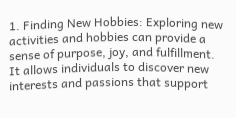1. Finding New Hobbies: Exploring new activities and hobbies can provide a sense of purpose, joy, and fulfillment. It allows individuals to discover new interests and passions that support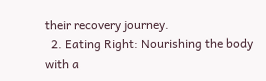their recovery journey.
  2. Eating Right: Nourishing the body with a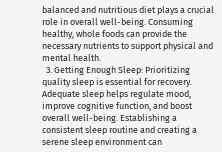balanced and nutritious diet plays a crucial role in overall well-being. Consuming healthy, whole foods can provide the necessary nutrients to support physical and mental health.
  3. Getting Enough Sleep: Prioritizing quality sleep is essential for recovery. Adequate sleep helps regulate mood, improve cognitive function, and boost overall well-being. Establishing a consistent sleep routine and creating a serene sleep environment can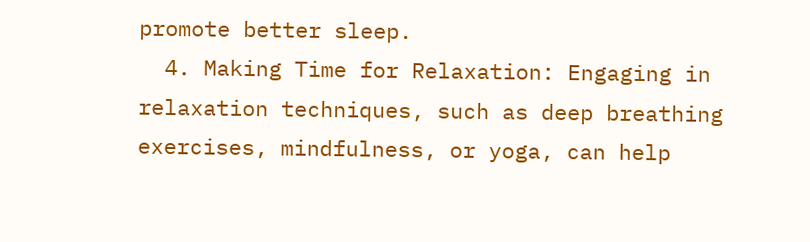promote better sleep.
  4. Making Time for Relaxation: Engaging in relaxation techniques, such as deep breathing exercises, mindfulness, or yoga, can help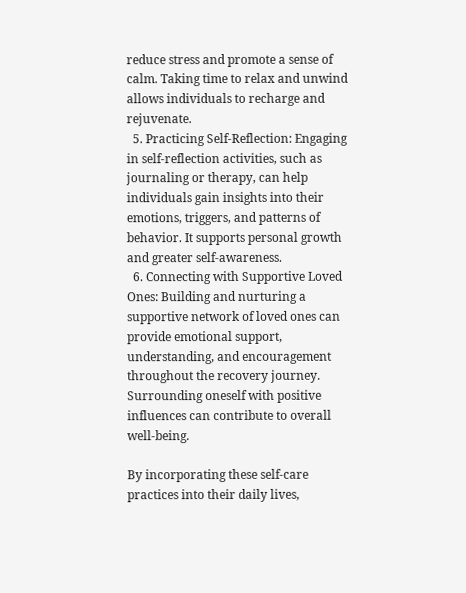reduce stress and promote a sense of calm. Taking time to relax and unwind allows individuals to recharge and rejuvenate.
  5. Practicing Self-Reflection: Engaging in self-reflection activities, such as journaling or therapy, can help individuals gain insights into their emotions, triggers, and patterns of behavior. It supports personal growth and greater self-awareness.
  6. Connecting with Supportive Loved Ones: Building and nurturing a supportive network of loved ones can provide emotional support, understanding, and encouragement throughout the recovery journey. Surrounding oneself with positive influences can contribute to overall well-being.

By incorporating these self-care practices into their daily lives,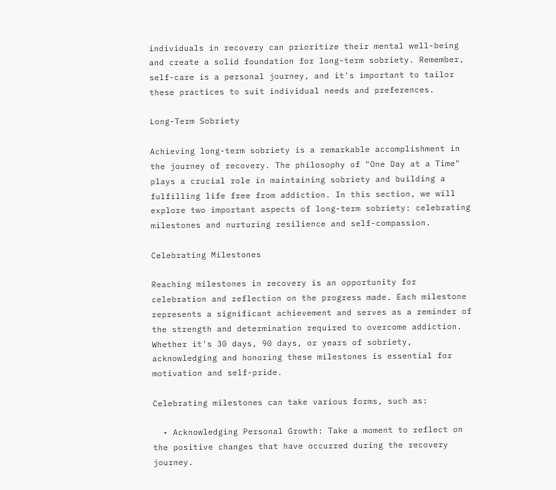individuals in recovery can prioritize their mental well-being and create a solid foundation for long-term sobriety. Remember, self-care is a personal journey, and it's important to tailor these practices to suit individual needs and preferences.

Long-Term Sobriety

Achieving long-term sobriety is a remarkable accomplishment in the journey of recovery. The philosophy of "One Day at a Time" plays a crucial role in maintaining sobriety and building a fulfilling life free from addiction. In this section, we will explore two important aspects of long-term sobriety: celebrating milestones and nurturing resilience and self-compassion.

Celebrating Milestones

Reaching milestones in recovery is an opportunity for celebration and reflection on the progress made. Each milestone represents a significant achievement and serves as a reminder of the strength and determination required to overcome addiction. Whether it's 30 days, 90 days, or years of sobriety, acknowledging and honoring these milestones is essential for motivation and self-pride.

Celebrating milestones can take various forms, such as:

  • Acknowledging Personal Growth: Take a moment to reflect on the positive changes that have occurred during the recovery journey.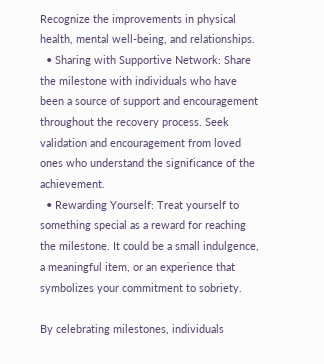Recognize the improvements in physical health, mental well-being, and relationships.
  • Sharing with Supportive Network: Share the milestone with individuals who have been a source of support and encouragement throughout the recovery process. Seek validation and encouragement from loved ones who understand the significance of the achievement.
  • Rewarding Yourself: Treat yourself to something special as a reward for reaching the milestone. It could be a small indulgence, a meaningful item, or an experience that symbolizes your commitment to sobriety.

By celebrating milestones, individuals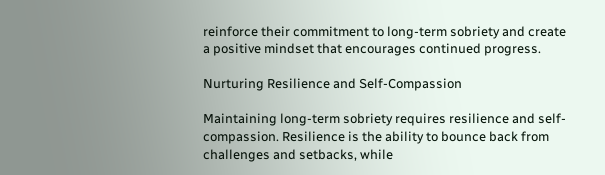reinforce their commitment to long-term sobriety and create a positive mindset that encourages continued progress.

Nurturing Resilience and Self-Compassion

Maintaining long-term sobriety requires resilience and self-compassion. Resilience is the ability to bounce back from challenges and setbacks, while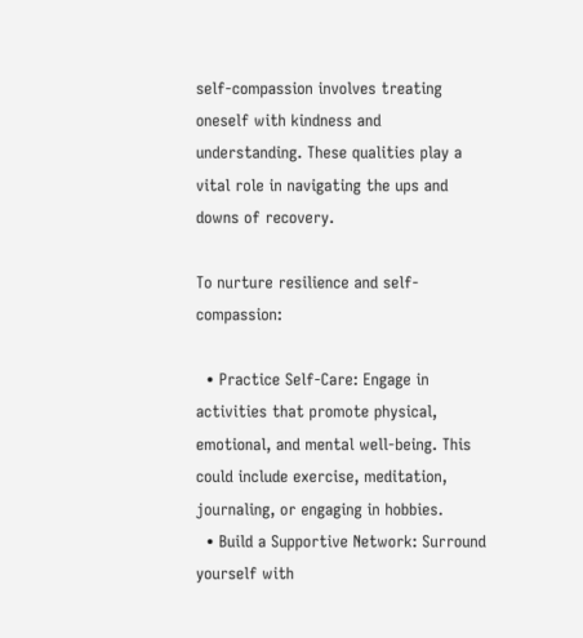self-compassion involves treating oneself with kindness and understanding. These qualities play a vital role in navigating the ups and downs of recovery.

To nurture resilience and self-compassion:

  • Practice Self-Care: Engage in activities that promote physical, emotional, and mental well-being. This could include exercise, meditation, journaling, or engaging in hobbies.
  • Build a Supportive Network: Surround yourself with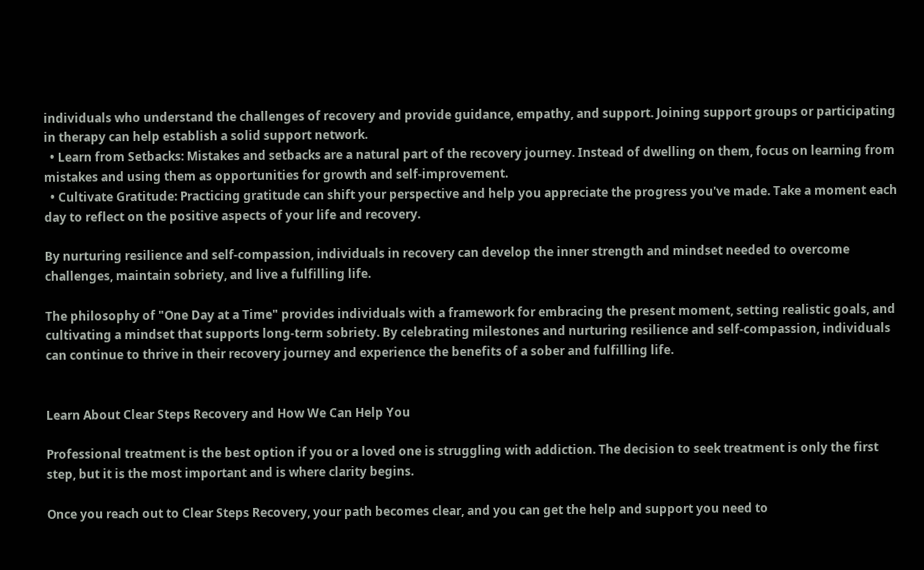individuals who understand the challenges of recovery and provide guidance, empathy, and support. Joining support groups or participating in therapy can help establish a solid support network.
  • Learn from Setbacks: Mistakes and setbacks are a natural part of the recovery journey. Instead of dwelling on them, focus on learning from mistakes and using them as opportunities for growth and self-improvement.
  • Cultivate Gratitude: Practicing gratitude can shift your perspective and help you appreciate the progress you've made. Take a moment each day to reflect on the positive aspects of your life and recovery.

By nurturing resilience and self-compassion, individuals in recovery can develop the inner strength and mindset needed to overcome challenges, maintain sobriety, and live a fulfilling life.

The philosophy of "One Day at a Time" provides individuals with a framework for embracing the present moment, setting realistic goals, and cultivating a mindset that supports long-term sobriety. By celebrating milestones and nurturing resilience and self-compassion, individuals can continue to thrive in their recovery journey and experience the benefits of a sober and fulfilling life.


Learn About Clear Steps Recovery and How We Can Help You

Professional treatment is the best option if you or a loved one is struggling with addiction. The decision to seek treatment is only the first step, but it is the most important and is where clarity begins.

Once you reach out to Clear Steps Recovery, your path becomes clear, and you can get the help and support you need to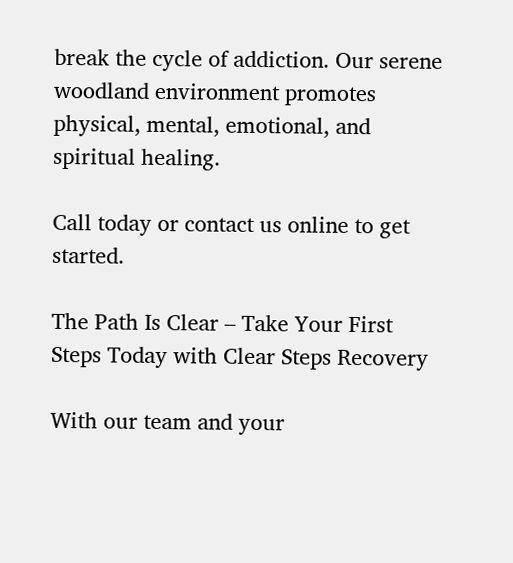break the cycle of addiction. Our serene woodland environment promotes physical, mental, emotional, and spiritual healing.

Call today or contact us online to get started.

The Path Is Clear – Take Your First Steps Today with Clear Steps Recovery

With our team and your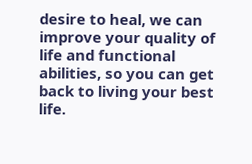desire to heal, we can improve your quality of life and functional abilities, so you can get back to living your best life.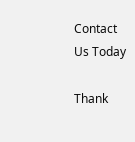Contact Us Today

Thank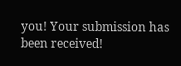you! Your submission has been received!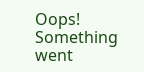Oops! Something went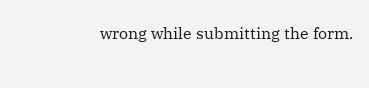wrong while submitting the form.